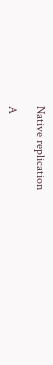Native replication

A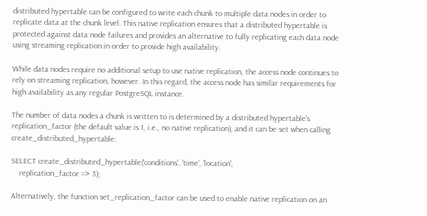distributed hypertable can be configured to write each chunk to multiple data nodes in order to replicate data at the chunk level. This native replication ensures that a distributed hypertable is protected against data node failures and provides an alternative to fully replicating each data node using streaming replication in order to provide high availability.

While data nodes require no additional setup to use native replication, the access node continues to rely on streaming replication, however. In this regard, the access node has similar requirements for high availability as any regular PostgreSQL instance.

The number of data nodes a chunk is written to is determined by a distributed hypertable's replication_factor (the default value is 1, i.e., no native replication), and it can be set when calling create_distributed_hypertable:

SELECT create_distributed_hypertable('conditions', 'time', 'location',
    replication_factor => 3);

Alternatively, the function set_replication_factor can be used to enable native replication on an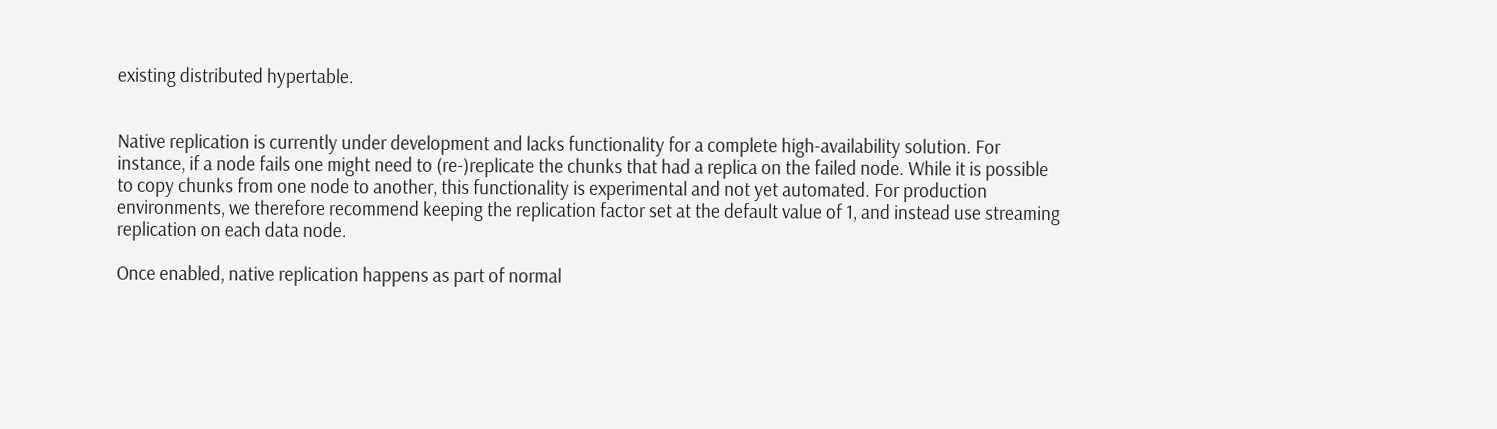existing distributed hypertable.


Native replication is currently under development and lacks functionality for a complete high-availability solution. For instance, if a node fails one might need to (re-)replicate the chunks that had a replica on the failed node. While it is possible to copy chunks from one node to another, this functionality is experimental and not yet automated. For production environments, we therefore recommend keeping the replication factor set at the default value of 1, and instead use streaming replication on each data node.

Once enabled, native replication happens as part of normal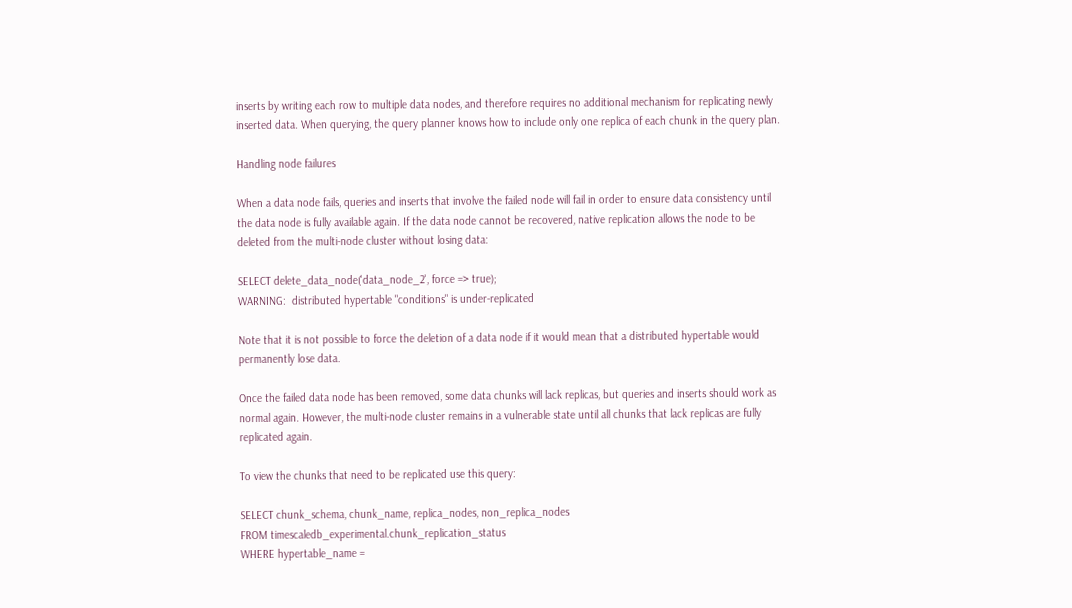inserts by writing each row to multiple data nodes, and therefore requires no additional mechanism for replicating newly inserted data. When querying, the query planner knows how to include only one replica of each chunk in the query plan.

Handling node failures

When a data node fails, queries and inserts that involve the failed node will fail in order to ensure data consistency until the data node is fully available again. If the data node cannot be recovered, native replication allows the node to be deleted from the multi-node cluster without losing data:

SELECT delete_data_node('data_node_2', force => true);
WARNING:  distributed hypertable "conditions" is under-replicated

Note that it is not possible to force the deletion of a data node if it would mean that a distributed hypertable would permanently lose data.

Once the failed data node has been removed, some data chunks will lack replicas, but queries and inserts should work as normal again. However, the multi-node cluster remains in a vulnerable state until all chunks that lack replicas are fully replicated again.

To view the chunks that need to be replicated use this query:

SELECT chunk_schema, chunk_name, replica_nodes, non_replica_nodes
FROM timescaledb_experimental.chunk_replication_status
WHERE hypertable_name =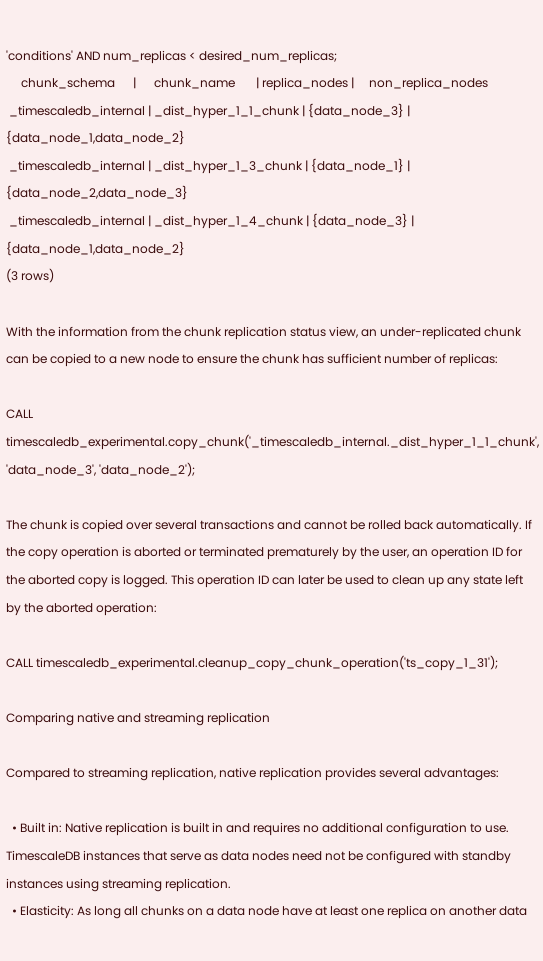'conditions' AND num_replicas < desired_num_replicas;
     chunk_schema      |      chunk_name       | replica_nodes |     non_replica_nodes
 _timescaledb_internal | _dist_hyper_1_1_chunk | {data_node_3} | {data_node_1,data_node_2}
 _timescaledb_internal | _dist_hyper_1_3_chunk | {data_node_1} | {data_node_2,data_node_3}
 _timescaledb_internal | _dist_hyper_1_4_chunk | {data_node_3} | {data_node_1,data_node_2}
(3 rows)

With the information from the chunk replication status view, an under-replicated chunk can be copied to a new node to ensure the chunk has sufficient number of replicas:

CALL timescaledb_experimental.copy_chunk('_timescaledb_internal._dist_hyper_1_1_chunk', 'data_node_3', 'data_node_2');

The chunk is copied over several transactions and cannot be rolled back automatically. If the copy operation is aborted or terminated prematurely by the user, an operation ID for the aborted copy is logged. This operation ID can later be used to clean up any state left by the aborted operation:

CALL timescaledb_experimental.cleanup_copy_chunk_operation('ts_copy_1_31');

Comparing native and streaming replication

Compared to streaming replication, native replication provides several advantages:

  • Built in: Native replication is built in and requires no additional configuration to use. TimescaleDB instances that serve as data nodes need not be configured with standby instances using streaming replication.
  • Elasticity: As long all chunks on a data node have at least one replica on another data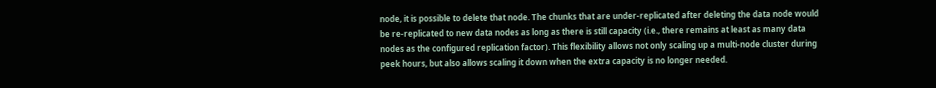node, it is possible to delete that node. The chunks that are under-replicated after deleting the data node would be re-replicated to new data nodes as long as there is still capacity (i.e., there remains at least as many data nodes as the configured replication factor). This flexibility allows not only scaling up a multi-node cluster during peek hours, but also allows scaling it down when the extra capacity is no longer needed.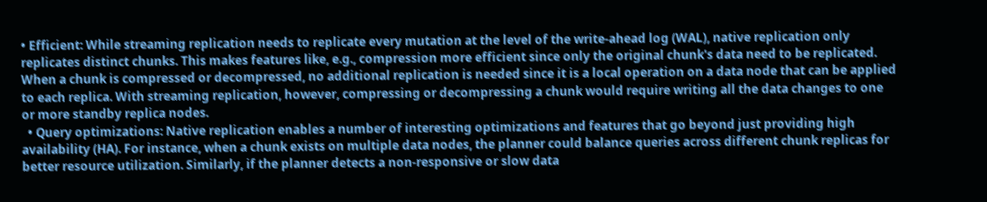• Efficient: While streaming replication needs to replicate every mutation at the level of the write-ahead log (WAL), native replication only replicates distinct chunks. This makes features like, e.g., compression more efficient since only the original chunk's data need to be replicated. When a chunk is compressed or decompressed, no additional replication is needed since it is a local operation on a data node that can be applied to each replica. With streaming replication, however, compressing or decompressing a chunk would require writing all the data changes to one or more standby replica nodes.
  • Query optimizations: Native replication enables a number of interesting optimizations and features that go beyond just providing high availability (HA). For instance, when a chunk exists on multiple data nodes, the planner could balance queries across different chunk replicas for better resource utilization. Similarly, if the planner detects a non-responsive or slow data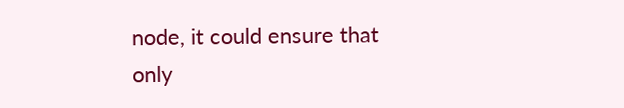node, it could ensure that only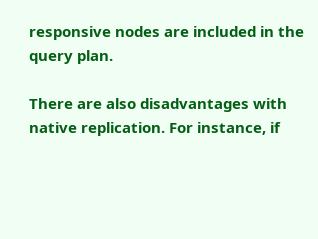responsive nodes are included in the query plan.

There are also disadvantages with native replication. For instance, if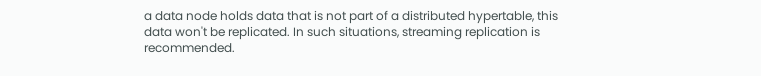a data node holds data that is not part of a distributed hypertable, this data won't be replicated. In such situations, streaming replication is recommended.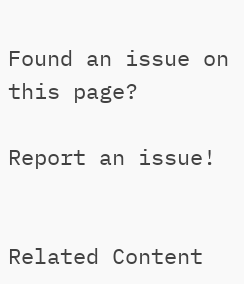Found an issue on this page?

Report an issue!


Related Content